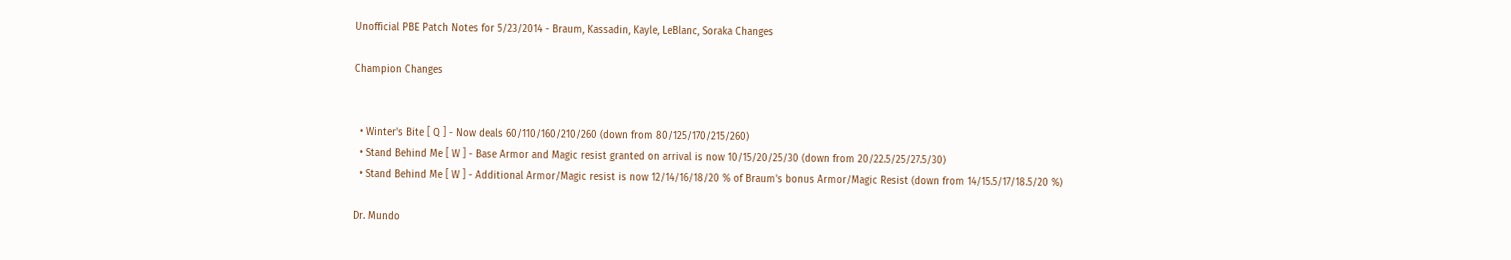Unofficial PBE Patch Notes for 5/23/2014 - Braum, Kassadin, Kayle, LeBlanc, Soraka Changes

Champion Changes


  • Winter's Bite [ Q ] - Now deals 60/110/160/210/260 (down from 80/125/170/215/260)
  • Stand Behind Me [ W ] - Base Armor and Magic resist granted on arrival is now 10/15/20/25/30 (down from 20/22.5/25/27.5/30)
  • Stand Behind Me [ W ] - Additional Armor/Magic resist is now 12/14/16/18/20 % of Braum's bonus Armor/Magic Resist (down from 14/15.5/17/18.5/20 %)

Dr. Mundo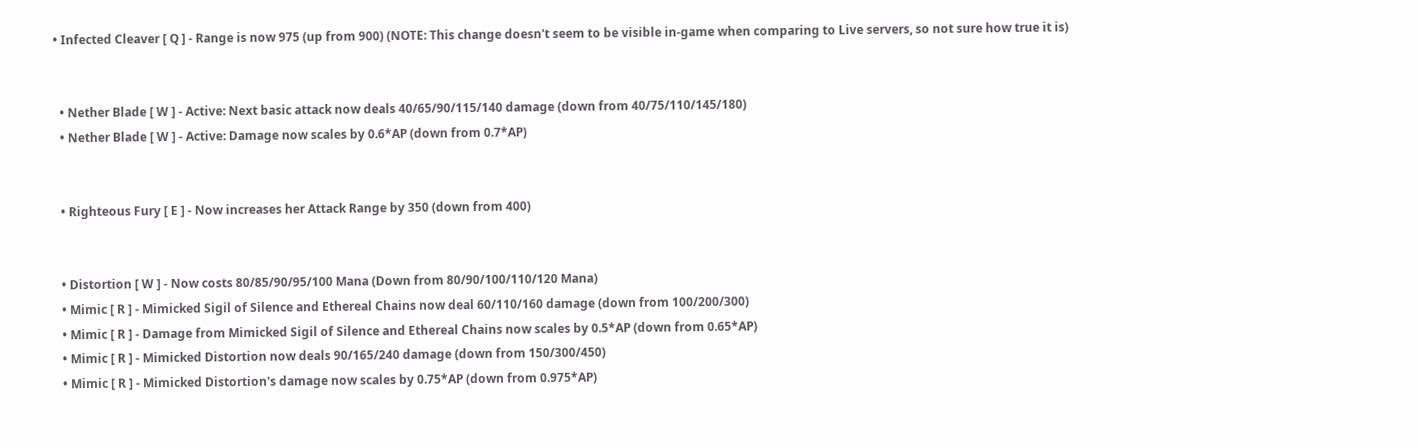• Infected Cleaver [ Q ] - Range is now 975 (up from 900) (NOTE: This change doesn't seem to be visible in-game when comparing to Live servers, so not sure how true it is)


  • Nether Blade [ W ] - Active: Next basic attack now deals 40/65/90/115/140 damage (down from 40/75/110/145/180)
  • Nether Blade [ W ] - Active: Damage now scales by 0.6*AP (down from 0.7*AP)


  • Righteous Fury [ E ] - Now increases her Attack Range by 350 (down from 400)


  • Distortion [ W ] - Now costs 80/85/90/95/100 Mana (Down from 80/90/100/110/120 Mana)
  • Mimic [ R ] - Mimicked Sigil of Silence and Ethereal Chains now deal 60/110/160 damage (down from 100/200/300)
  • Mimic [ R ] - Damage from Mimicked Sigil of Silence and Ethereal Chains now scales by 0.5*AP (down from 0.65*AP)
  • Mimic [ R ] - Mimicked Distortion now deals 90/165/240 damage (down from 150/300/450)
  • Mimic [ R ] - Mimicked Distortion's damage now scales by 0.75*AP (down from 0.975*AP)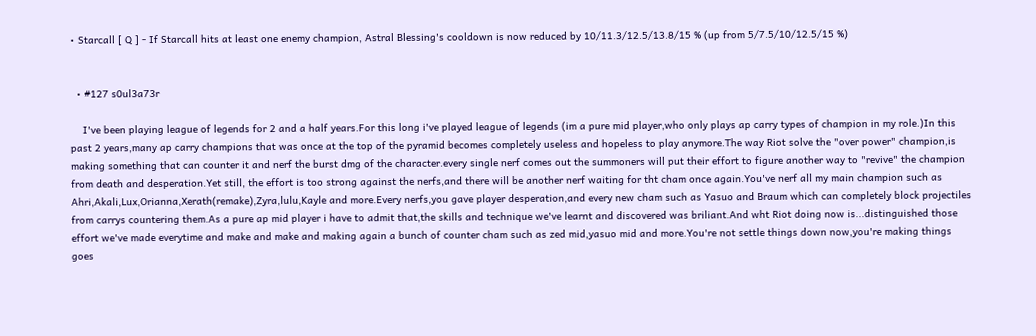• Starcall [ Q ] - If Starcall hits at least one enemy champion, Astral Blessing's cooldown is now reduced by 10/11.3/12.5/13.8/15 % (up from 5/7.5/10/12.5/15 %)


  • #127 s0ul3a73r

    I've been playing league of legends for 2 and a half years.For this long i've played league of legends (im a pure mid player,who only plays ap carry types of champion in my role.)In this past 2 years,many ap carry champions that was once at the top of the pyramid becomes completely useless and hopeless to play anymore.The way Riot solve the "over power" champion,is making something that can counter it and nerf the burst dmg of the character.every single nerf comes out the summoners will put their effort to figure another way to "revive" the champion from death and desperation.Yet still, the effort is too strong against the nerfs,and there will be another nerf waiting for tht cham once again.You've nerf all my main champion such as Ahri,Akali,Lux,Orianna,Xerath(remake),Zyra,lulu,Kayle and more.Every nerfs,you gave player desperation,and every new cham such as Yasuo and Braum which can completely block projectiles from carrys countering them.As a pure ap mid player i have to admit that,the skills and technique we've learnt and discovered was briliant.And wht Riot doing now is...distinguished those effort we've made everytime and make and make and making again a bunch of counter cham such as zed mid,yasuo mid and more.You're not settle things down now,you're making things goes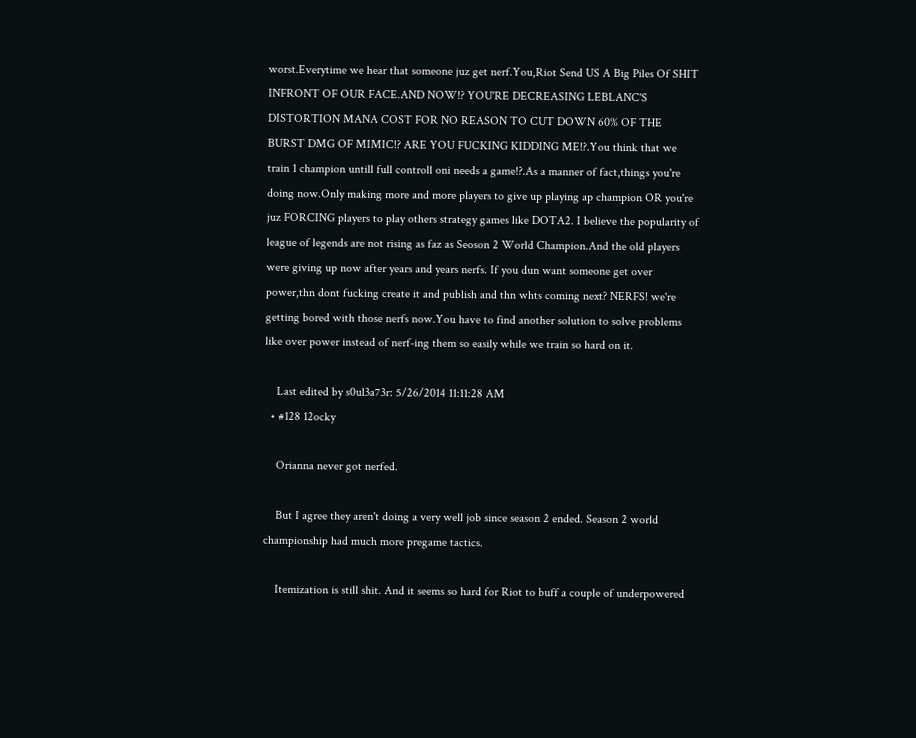worst.Everytime we hear that someone juz get nerf.You,Riot Send US A Big Piles Of SHIT INFRONT OF OUR FACE.AND NOW!? YOU'RE DECREASING LEBLANC'S DISTORTION MANA COST FOR NO REASON TO CUT DOWN 60% OF THE BURST DMG OF MIMIC!? ARE YOU FUCKING KIDDING ME!?.You think that we train 1 champion untill full controll oni needs a game!?.As a manner of fact,things you're doing now.Only making more and more players to give up playing ap champion OR you're juz FORCING players to play others strategy games like DOTA2. I believe the popularity of league of legends are not rising as faz as Seoson 2 World Champion.And the old players were giving up now after years and years nerfs. If you dun want someone get over power,thn dont fucking create it and publish and thn whts coming next? NERFS! we're getting bored with those nerfs now.You have to find another solution to solve problems like over power instead of nerf-ing them so easily while we train so hard on it.

    Last edited by s0ul3a73r: 5/26/2014 11:11:28 AM
  • #128 12ocky

    Orianna never got nerfed.

    But I agree they aren't doing a very well job since season 2 ended. Season 2 world championship had much more pregame tactics.

    Itemization is still shit. And it seems so hard for Riot to buff a couple of underpowered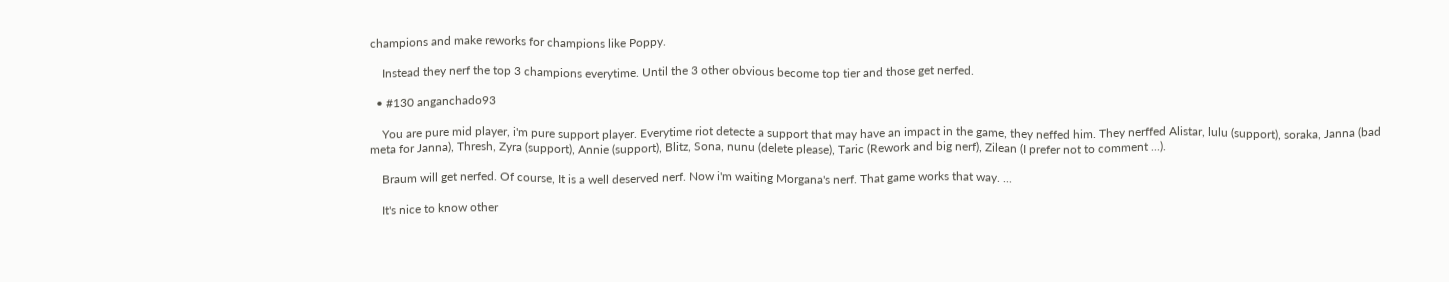champions and make reworks for champions like Poppy.

    Instead they nerf the top 3 champions everytime. Until the 3 other obvious become top tier and those get nerfed.

  • #130 anganchado93

    You are pure mid player, i'm pure support player. Everytime riot detecte a support that may have an impact in the game, they neffed him. They nerffed Alistar, lulu (support), soraka, Janna (bad meta for Janna), Thresh, Zyra (support), Annie (support), Blitz, Sona, nunu (delete please), Taric (Rework and big nerf), Zilean (I prefer not to comment ...).

    Braum will get nerfed. Of course, It is a well deserved nerf. Now i'm waiting Morgana's nerf. That game works that way. ...

    It's nice to know other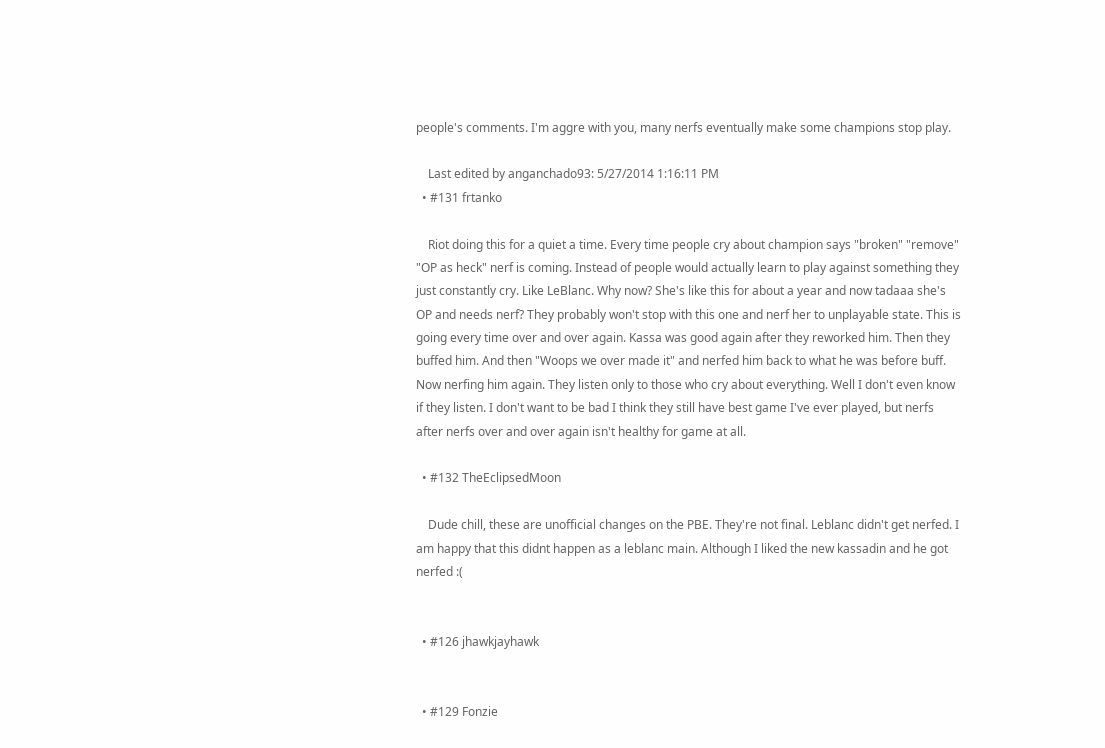people's comments. I'm aggre with you, many nerfs eventually make some champions stop play.

    Last edited by anganchado93: 5/27/2014 1:16:11 PM
  • #131 frtanko

    Riot doing this for a quiet a time. Every time people cry about champion says "broken" "remove" "OP as heck" nerf is coming. Instead of people would actually learn to play against something they just constantly cry. Like LeBlanc. Why now? She's like this for about a year and now tadaaa she's OP and needs nerf? They probably won't stop with this one and nerf her to unplayable state. This is going every time over and over again. Kassa was good again after they reworked him. Then they buffed him. And then "Woops we over made it" and nerfed him back to what he was before buff. Now nerfing him again. They listen only to those who cry about everything. Well I don't even know if they listen. I don't want to be bad I think they still have best game I've ever played, but nerfs after nerfs over and over again isn't healthy for game at all.

  • #132 TheEclipsedMoon

    Dude chill, these are unofficial changes on the PBE. They're not final. Leblanc didn't get nerfed. I am happy that this didnt happen as a leblanc main. Although I liked the new kassadin and he got nerfed :(


  • #126 jhawkjayhawk


  • #129 Fonzie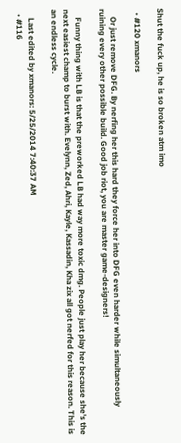Shut the fuck up, he is so broken atm imo

  • #120 xmanors

    Or just remove DFG. By nerfing her this hard they force her into DFG even harder while simultaneously ruining every other possible build. Good job riot, you are master game-designers!

    Funny thing with LB is that the preworked LB had way more toxic dmg. People just play her because she's the next easiest champ to burst with. Evelynn, Zed, Ahri, Kayle, Kassadin, Kha zix all got nerfed for this reason. This is an endless cycle.

    Last edited by xmanors: 5/25/2014 7:40:37 AM
  • #116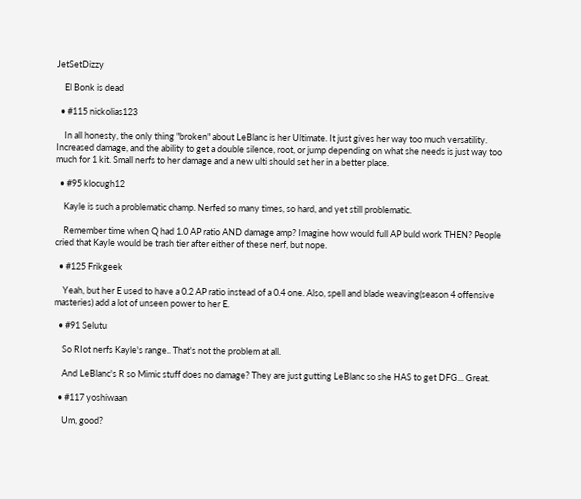JetSetDizzy

    El Bonk is dead

  • #115 nickolias123

    In all honesty, the only thing "broken" about LeBlanc is her Ultimate. It just gives her way too much versatility. Increased damage, and the ability to get a double silence, root, or jump depending on what she needs is just way too much for 1 kit. Small nerfs to her damage and a new ulti should set her in a better place.

  • #95 klocugh12

    Kayle is such a problematic champ. Nerfed so many times, so hard, and yet still problematic.

    Remember time when Q had 1.0 AP ratio AND damage amp? Imagine how would full AP buld work THEN? People cried that Kayle would be trash tier after either of these nerf, but nope.

  • #125 Frikgeek

    Yeah, but her E used to have a 0.2 AP ratio instead of a 0.4 one. Also, spell and blade weaving(season 4 offensive masteries) add a lot of unseen power to her E.

  • #91 Selutu

    So RIot nerfs Kayle's range.. That's not the problem at all.

    And LeBlanc's R so Mimic stuff does no damage? They are just gutting LeBlanc so she HAS to get DFG... Great.

  • #117 yoshiwaan

    Um, good?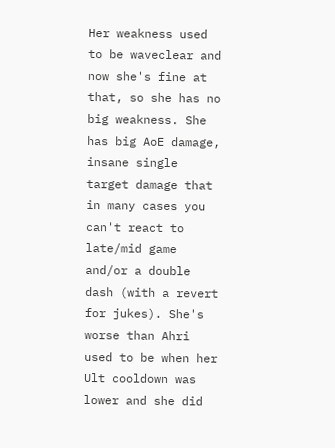Her weakness used to be waveclear and now she's fine at that, so she has no big weakness. She has big AoE damage, insane single target damage that in many cases you can't react to late/mid game and/or a double dash (with a revert for jukes). She's worse than Ahri used to be when her Ult cooldown was lower and she did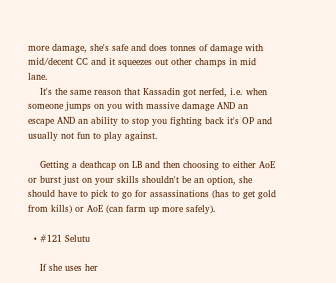more damage, she's safe and does tonnes of damage with mid/decent CC and it squeezes out other champs in mid lane.
    It's the same reason that Kassadin got nerfed, i.e. when someone jumps on you with massive damage AND an escape AND an ability to stop you fighting back it's OP and usually not fun to play against.

    Getting a deathcap on LB and then choosing to either AoE or burst just on your skills shouldn't be an option, she should have to pick to go for assassinations (has to get gold from kills) or AoE (can farm up more safely).

  • #121 Selutu

    If she uses her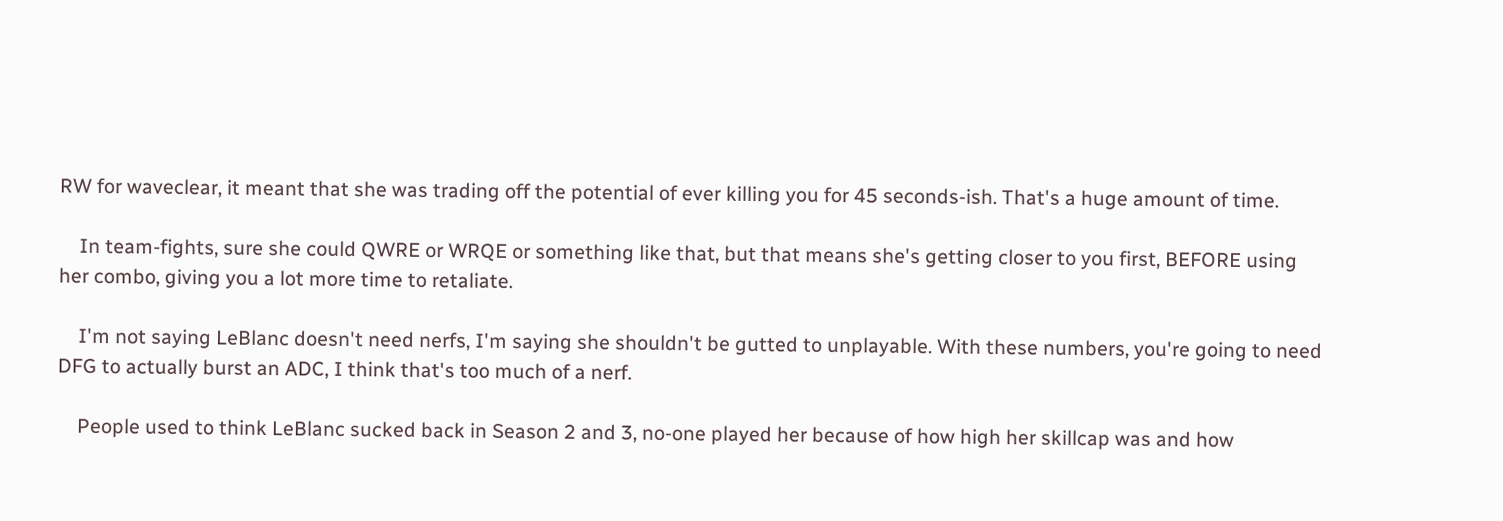RW for waveclear, it meant that she was trading off the potential of ever killing you for 45 seconds-ish. That's a huge amount of time.

    In team-fights, sure she could QWRE or WRQE or something like that, but that means she's getting closer to you first, BEFORE using her combo, giving you a lot more time to retaliate.

    I'm not saying LeBlanc doesn't need nerfs, I'm saying she shouldn't be gutted to unplayable. With these numbers, you're going to need DFG to actually burst an ADC, I think that's too much of a nerf.

    People used to think LeBlanc sucked back in Season 2 and 3, no-one played her because of how high her skillcap was and how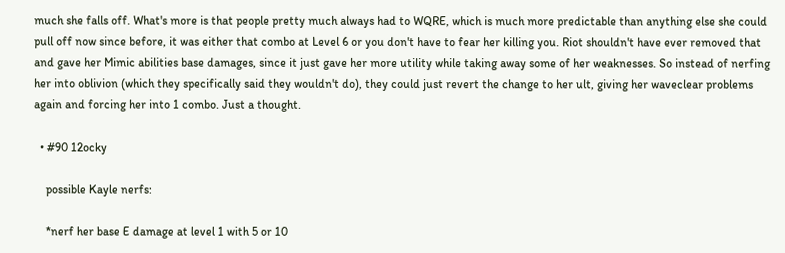much she falls off. What's more is that people pretty much always had to WQRE, which is much more predictable than anything else she could pull off now since before, it was either that combo at Level 6 or you don't have to fear her killing you. Riot shouldn't have ever removed that and gave her Mimic abilities base damages, since it just gave her more utility while taking away some of her weaknesses. So instead of nerfing her into oblivion (which they specifically said they wouldn't do), they could just revert the change to her ult, giving her waveclear problems again and forcing her into 1 combo. Just a thought.

  • #90 12ocky

    possible Kayle nerfs:

    *nerf her base E damage at level 1 with 5 or 10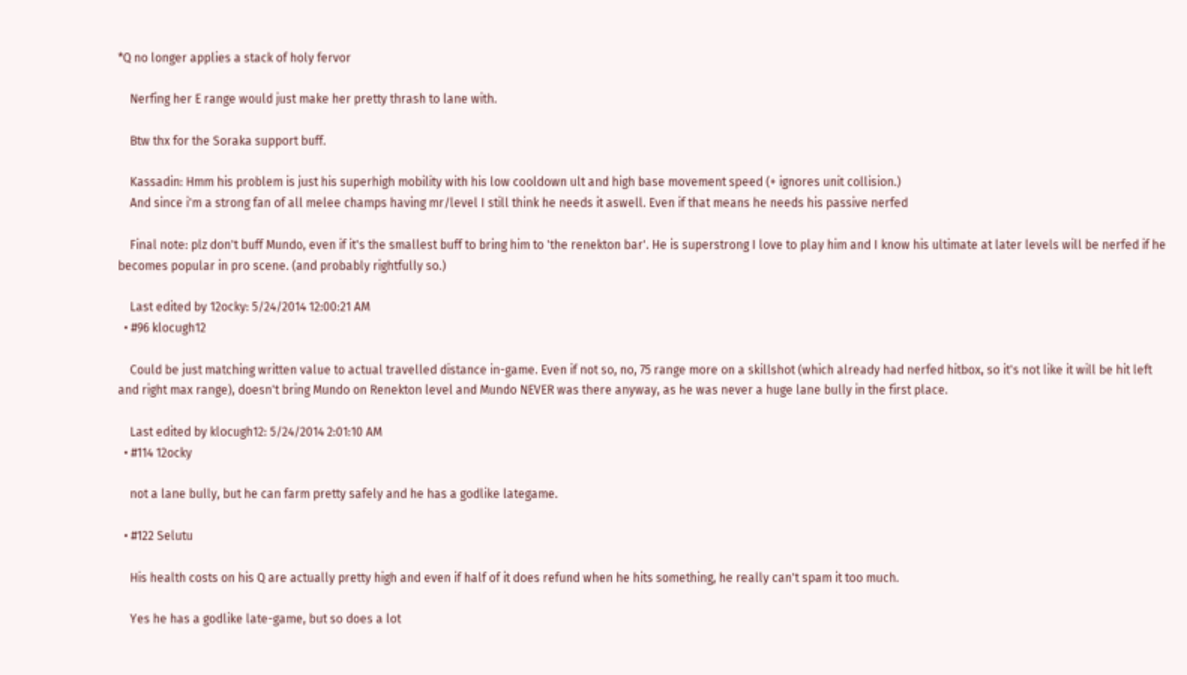*Q no longer applies a stack of holy fervor

    Nerfing her E range would just make her pretty thrash to lane with.

    Btw thx for the Soraka support buff.

    Kassadin: Hmm his problem is just his superhigh mobility with his low cooldown ult and high base movement speed (+ ignores unit collision.)
    And since i'm a strong fan of all melee champs having mr/level I still think he needs it aswell. Even if that means he needs his passive nerfed

    Final note: plz don't buff Mundo, even if it's the smallest buff to bring him to 'the renekton bar'. He is superstrong I love to play him and I know his ultimate at later levels will be nerfed if he becomes popular in pro scene. (and probably rightfully so.)

    Last edited by 12ocky: 5/24/2014 12:00:21 AM
  • #96 klocugh12

    Could be just matching written value to actual travelled distance in-game. Even if not so, no, 75 range more on a skillshot (which already had nerfed hitbox, so it's not like it will be hit left and right max range), doesn't bring Mundo on Renekton level and Mundo NEVER was there anyway, as he was never a huge lane bully in the first place.

    Last edited by klocugh12: 5/24/2014 2:01:10 AM
  • #114 12ocky

    not a lane bully, but he can farm pretty safely and he has a godlike lategame.

  • #122 Selutu

    His health costs on his Q are actually pretty high and even if half of it does refund when he hits something, he really can't spam it too much.

    Yes he has a godlike late-game, but so does a lot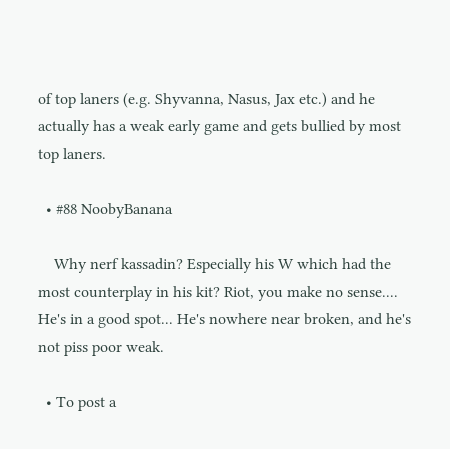of top laners (e.g. Shyvanna, Nasus, Jax etc.) and he actually has a weak early game and gets bullied by most top laners.

  • #88 NoobyBanana

    Why nerf kassadin? Especially his W which had the most counterplay in his kit? Riot, you make no sense.... He's in a good spot... He's nowhere near broken, and he's not piss poor weak.

  • To post a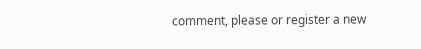comment, please or register a new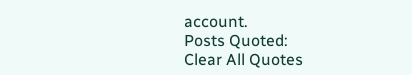account.
Posts Quoted:
Clear All Quotes